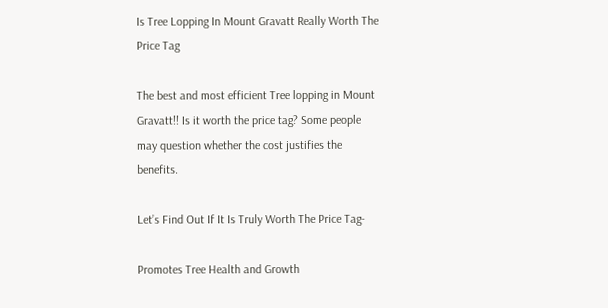Is Tree Lopping In Mount Gravatt Really Worth The Price Tag

The best and most efficient Tree lopping in Mount Gravatt!! Is it worth the price tag? Some people may question whether the cost justifies the benefits.

Let’s Find Out If It Is Truly Worth The Price Tag-

Promotes Tree Health and Growth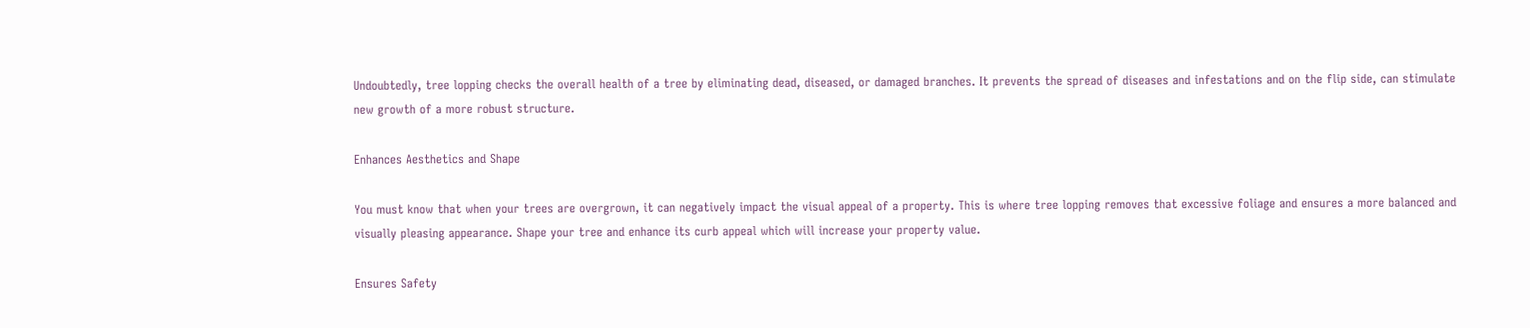Undoubtedly, tree lopping checks the overall health of a tree by eliminating dead, diseased, or damaged branches. It prevents the spread of diseases and infestations and on the flip side, can stimulate new growth of a more robust structure.

Enhances Aesthetics and Shape

You must know that when your trees are overgrown, it can negatively impact the visual appeal of a property. This is where tree lopping removes that excessive foliage and ensures a more balanced and visually pleasing appearance. Shape your tree and enhance its curb appeal which will increase your property value.

Ensures Safety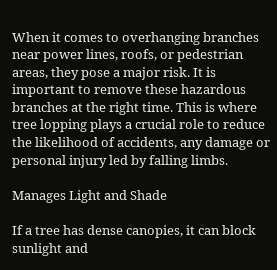When it comes to overhanging branches near power lines, roofs, or pedestrian areas, they pose a major risk. It is important to remove these hazardous branches at the right time. This is where tree lopping plays a crucial role to reduce the likelihood of accidents, any damage or personal injury led by falling limbs.

Manages Light and Shade

If a tree has dense canopies, it can block sunlight and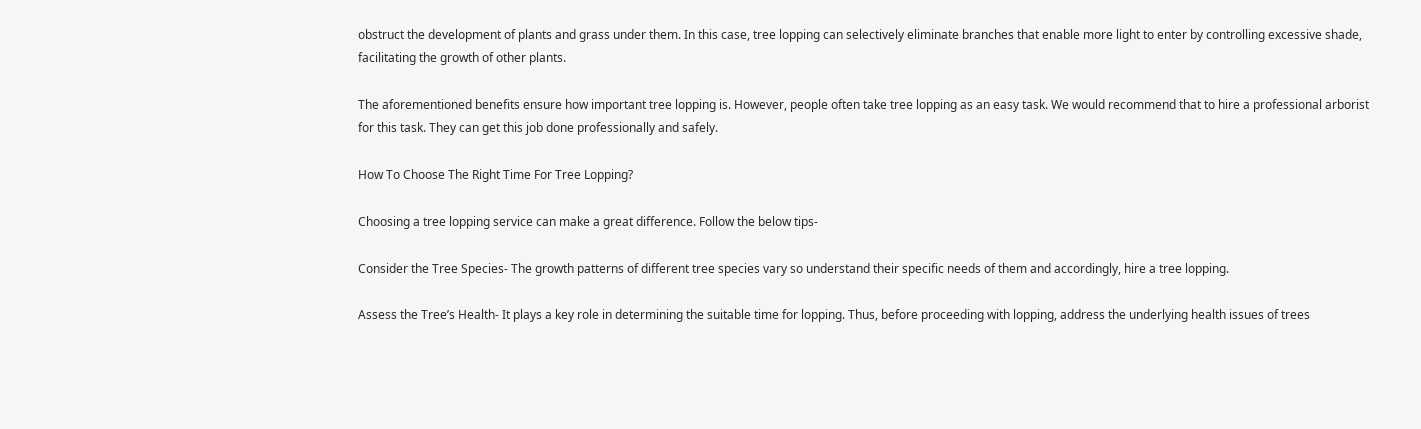obstruct the development of plants and grass under them. In this case, tree lopping can selectively eliminate branches that enable more light to enter by controlling excessive shade, facilitating the growth of other plants.

The aforementioned benefits ensure how important tree lopping is. However, people often take tree lopping as an easy task. We would recommend that to hire a professional arborist for this task. They can get this job done professionally and safely.

How To Choose The Right Time For Tree Lopping?

Choosing a tree lopping service can make a great difference. Follow the below tips-

Consider the Tree Species- The growth patterns of different tree species vary so understand their specific needs of them and accordingly, hire a tree lopping.

Assess the Tree’s Health- It plays a key role in determining the suitable time for lopping. Thus, before proceeding with lopping, address the underlying health issues of trees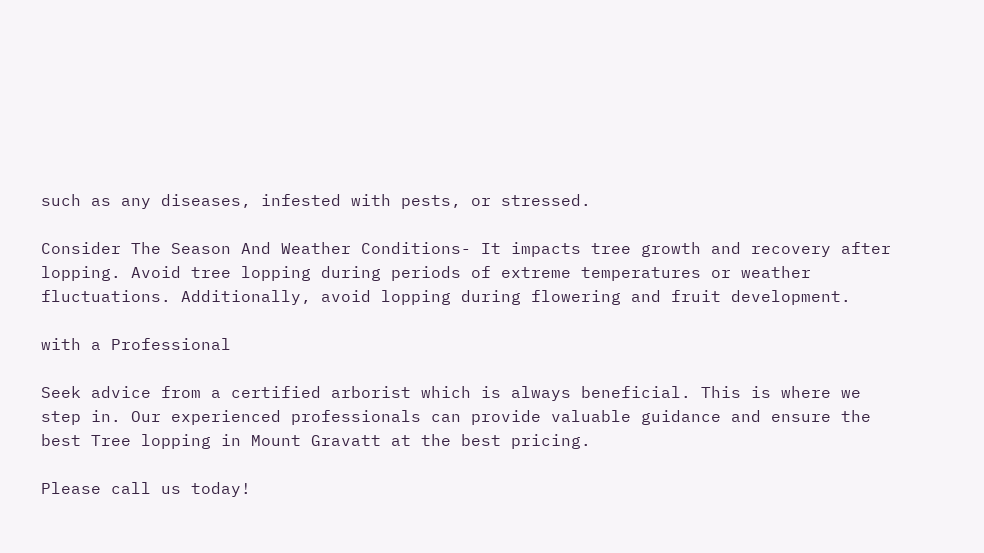such as any diseases, infested with pests, or stressed.

Consider The Season And Weather Conditions- It impacts tree growth and recovery after lopping. Avoid tree lopping during periods of extreme temperatures or weather fluctuations. Additionally, avoid lopping during flowering and fruit development.

with a Professional

Seek advice from a certified arborist which is always beneficial. This is where we step in. Our experienced professionals can provide valuable guidance and ensure the best Tree lopping in Mount Gravatt at the best pricing.

Please call us today!